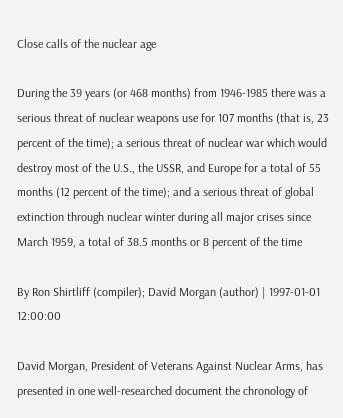Close calls of the nuclear age

During the 39 years (or 468 months) from 1946-1985 there was a serious threat of nuclear weapons use for 107 months (that is, 23 percent of the time); a serious threat of nuclear war which would destroy most of the U.S., the USSR, and Europe for a total of 55 months (12 percent of the time); and a serious threat of global extinction through nuclear winter during all major crises since March 1959, a total of 38.5 months or 8 percent of the time

By Ron Shirtliff (compiler); David Morgan (author) | 1997-01-01 12:00:00

David Morgan, President of Veterans Against Nuclear Arms, has presented in one well-researched document the chronology of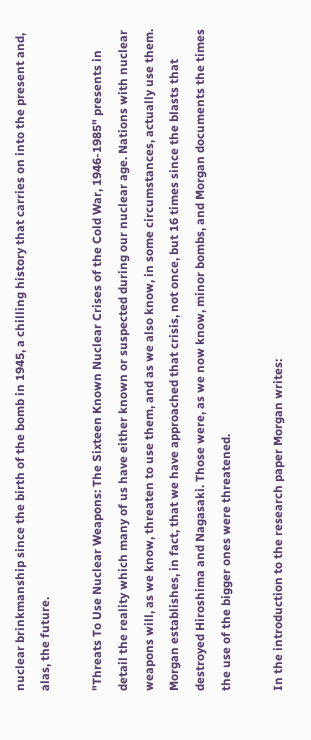nuclear brinkmanship since the birth of the bomb in 1945, a chilling history that carries on into the present and, alas, the future.

"Threats To Use Nuclear Weapons: The Sixteen Known Nuclear Crises of the Cold War, 1946-1985" presents in detail the reality which many of us have either known or suspected during our nuclear age. Nations with nuclear weapons will, as we know, threaten to use them, and as we also know, in some circumstances, actually use them. Morgan establishes, in fact, that we have approached that crisis, not once, but 16 times since the blasts that destroyed Hiroshima and Nagasaki. Those were, as we now know, minor bombs, and Morgan documents the times the use of the bigger ones were threatened.

In the introduction to the research paper Morgan writes: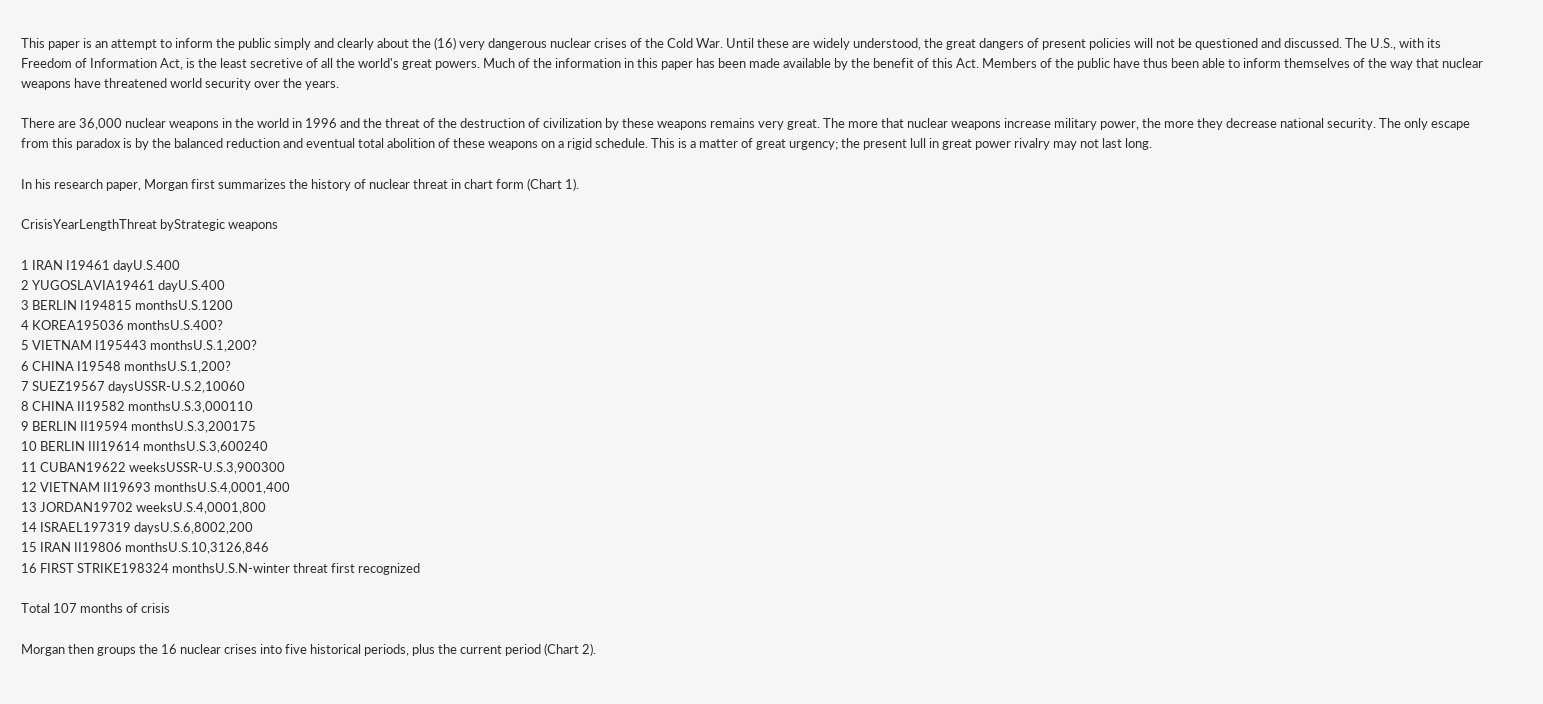This paper is an attempt to inform the public simply and clearly about the (16) very dangerous nuclear crises of the Cold War. Until these are widely understood, the great dangers of present policies will not be questioned and discussed. The U.S., with its Freedom of Information Act, is the least secretive of all the world's great powers. Much of the information in this paper has been made available by the benefit of this Act. Members of the public have thus been able to inform themselves of the way that nuclear weapons have threatened world security over the years.

There are 36,000 nuclear weapons in the world in 1996 and the threat of the destruction of civilization by these weapons remains very great. The more that nuclear weapons increase military power, the more they decrease national security. The only escape from this paradox is by the balanced reduction and eventual total abolition of these weapons on a rigid schedule. This is a matter of great urgency; the present lull in great power rivalry may not last long.

In his research paper, Morgan first summarizes the history of nuclear threat in chart form (Chart 1).

CrisisYearLengthThreat byStrategic weapons

1 IRAN I19461 dayU.S.400
2 YUGOSLAVIA19461 dayU.S.400
3 BERLIN I194815 monthsU.S.1200
4 KOREA195036 monthsU.S.400?
5 VIETNAM I195443 monthsU.S.1,200?
6 CHINA I19548 monthsU.S.1,200?
7 SUEZ19567 daysUSSR-U.S.2,10060
8 CHINA II19582 monthsU.S.3,000110
9 BERLIN II19594 monthsU.S.3,200175
10 BERLIN III19614 monthsU.S.3,600240
11 CUBAN19622 weeksUSSR-U.S.3,900300
12 VIETNAM II19693 monthsU.S.4,0001,400
13 JORDAN19702 weeksU.S.4,0001,800
14 ISRAEL197319 daysU.S.6,8002,200
15 IRAN II19806 monthsU.S.10,3126,846
16 FIRST STRIKE198324 monthsU.S.N-winter threat first recognized

Total 107 months of crisis

Morgan then groups the 16 nuclear crises into five historical periods, plus the current period (Chart 2).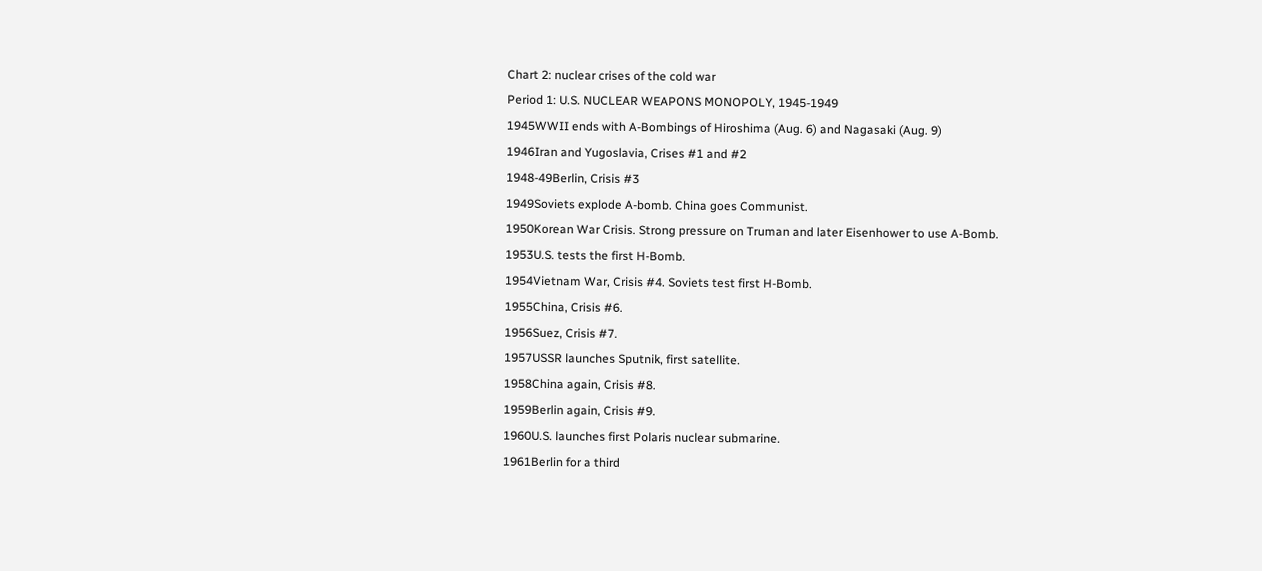Chart 2: nuclear crises of the cold war
Period 1: U.S. NUCLEAR WEAPONS MONOPOLY, 1945-1949
1945WWII ends with A-Bombings of Hiroshima (Aug. 6) and Nagasaki (Aug. 9)
1946Iran and Yugoslavia, Crises #1 and #2
1948-49Berlin, Crisis #3
1949Soviets explode A-bomb. China goes Communist.
1950Korean War Crisis. Strong pressure on Truman and later Eisenhower to use A-Bomb.
1953U.S. tests the first H-Bomb.
1954Vietnam War, Crisis #4. Soviets test first H-Bomb.
1955China, Crisis #6.
1956Suez, Crisis #7.
1957USSR launches Sputnik, first satellite.
1958China again, Crisis #8.
1959Berlin again, Crisis #9.
1960U.S. launches first Polaris nuclear submarine.
1961Berlin for a third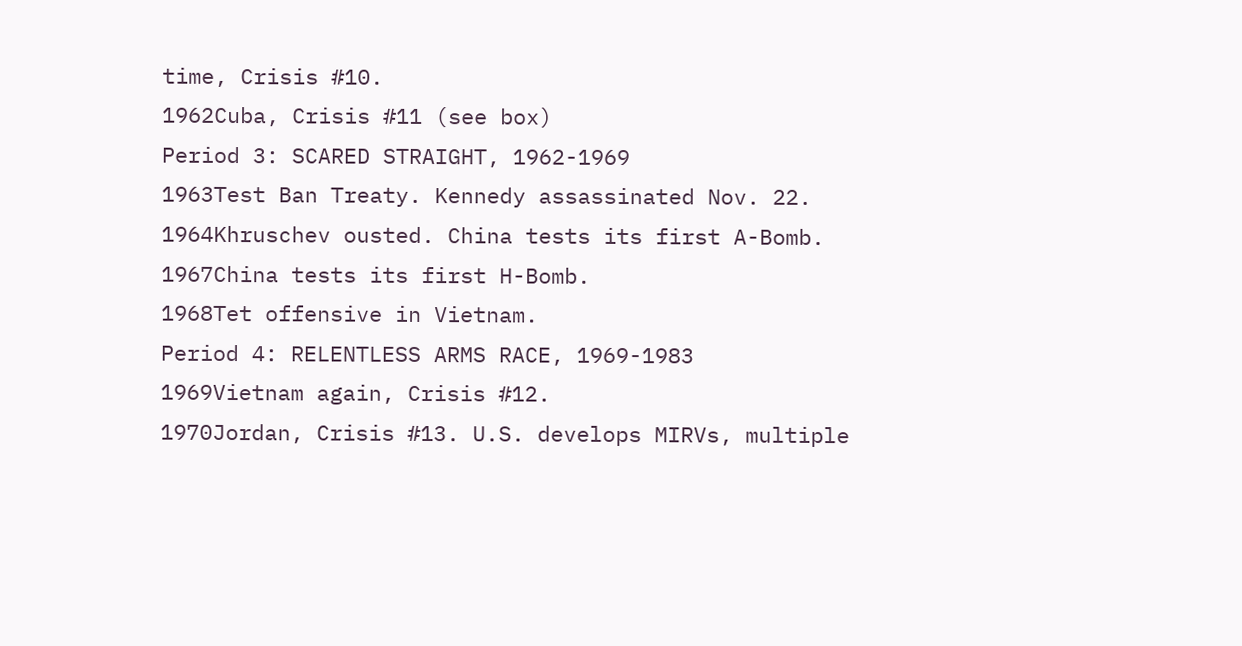time, Crisis #10.
1962Cuba, Crisis #11 (see box)
Period 3: SCARED STRAIGHT, 1962-1969
1963Test Ban Treaty. Kennedy assassinated Nov. 22.
1964Khruschev ousted. China tests its first A-Bomb.
1967China tests its first H-Bomb.
1968Tet offensive in Vietnam.
Period 4: RELENTLESS ARMS RACE, 1969-1983
1969Vietnam again, Crisis #12.
1970Jordan, Crisis #13. U.S. develops MIRVs, multiple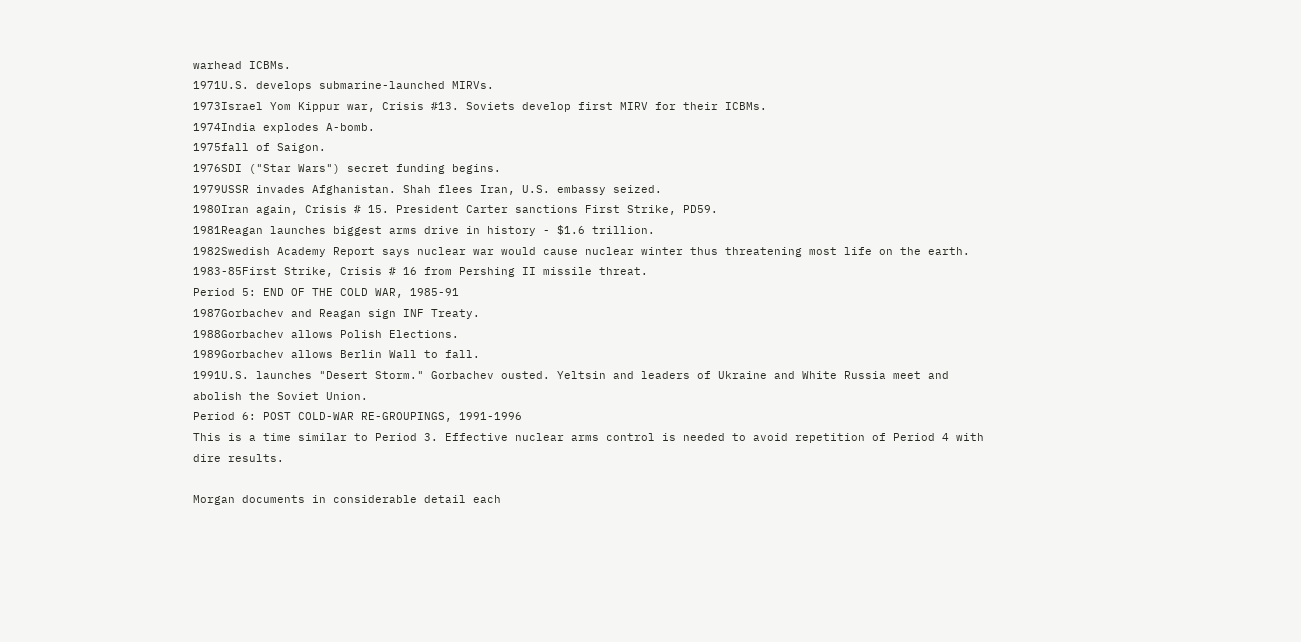warhead ICBMs.
1971U.S. develops submarine-launched MIRVs.
1973Israel Yom Kippur war, Crisis #13. Soviets develop first MIRV for their ICBMs.
1974India explodes A-bomb.
1975fall of Saigon.
1976SDI ("Star Wars") secret funding begins.
1979USSR invades Afghanistan. Shah flees Iran, U.S. embassy seized.
1980Iran again, Crisis # 15. President Carter sanctions First Strike, PD59.
1981Reagan launches biggest arms drive in history - $1.6 trillion.
1982Swedish Academy Report says nuclear war would cause nuclear winter thus threatening most life on the earth.
1983-85First Strike, Crisis # 16 from Pershing II missile threat.
Period 5: END OF THE COLD WAR, 1985-91
1987Gorbachev and Reagan sign INF Treaty.
1988Gorbachev allows Polish Elections.
1989Gorbachev allows Berlin Wall to fall.
1991U.S. launches "Desert Storm." Gorbachev ousted. Yeltsin and leaders of Ukraine and White Russia meet and abolish the Soviet Union.
Period 6: POST COLD-WAR RE-GROUPINGS, 1991-1996
This is a time similar to Period 3. Effective nuclear arms control is needed to avoid repetition of Period 4 with dire results.

Morgan documents in considerable detail each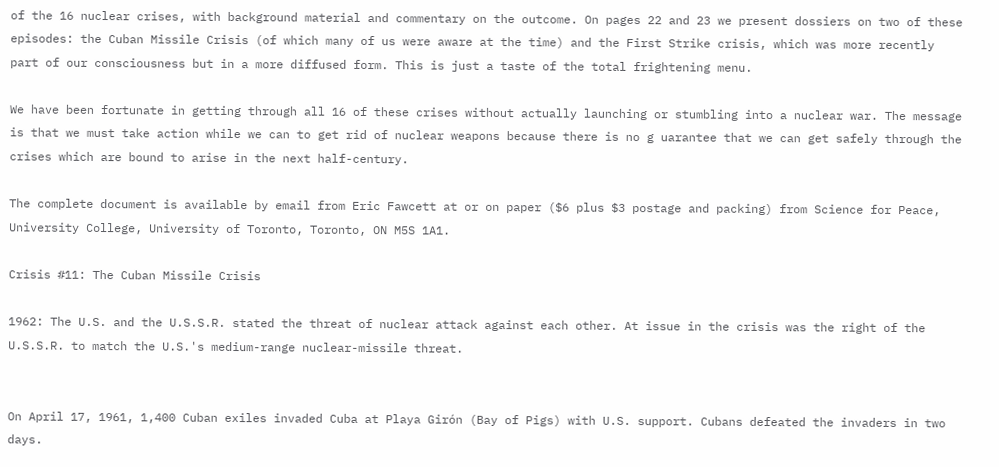of the 16 nuclear crises, with background material and commentary on the outcome. On pages 22 and 23 we present dossiers on two of these episodes: the Cuban Missile Crisis (of which many of us were aware at the time) and the First Strike crisis, which was more recently part of our consciousness but in a more diffused form. This is just a taste of the total frightening menu.

We have been fortunate in getting through all 16 of these crises without actually launching or stumbling into a nuclear war. The message is that we must take action while we can to get rid of nuclear weapons because there is no g uarantee that we can get safely through the crises which are bound to arise in the next half-century.

The complete document is available by email from Eric Fawcett at or on paper ($6 plus $3 postage and packing) from Science for Peace, University College, University of Toronto, Toronto, ON M5S 1A1.

Crisis #11: The Cuban Missile Crisis

1962: The U.S. and the U.S.S.R. stated the threat of nuclear attack against each other. At issue in the crisis was the right of the U.S.S.R. to match the U.S.'s medium-range nuclear-missile threat.


On April 17, 1961, 1,400 Cuban exiles invaded Cuba at Playa Girón (Bay of Pigs) with U.S. support. Cubans defeated the invaders in two days.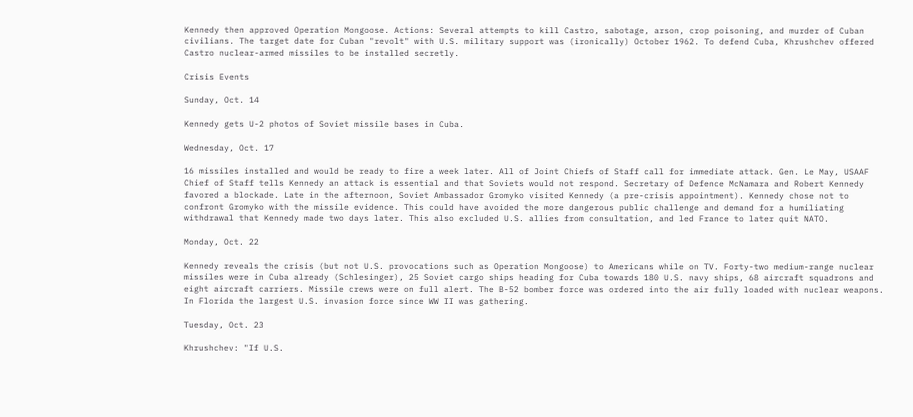Kennedy then approved Operation Mongoose. Actions: Several attempts to kill Castro, sabotage, arson, crop poisoning, and murder of Cuban civilians. The target date for Cuban "revolt" with U.S. military support was (ironically) October 1962. To defend Cuba, Khrushchev offered Castro nuclear-armed missiles to be installed secretly.

Crisis Events

Sunday, Oct. 14

Kennedy gets U-2 photos of Soviet missile bases in Cuba.

Wednesday, Oct. 17

16 missiles installed and would be ready to fire a week later. All of Joint Chiefs of Staff call for immediate attack. Gen. Le May, USAAF Chief of Staff tells Kennedy an attack is essential and that Soviets would not respond. Secretary of Defence McNamara and Robert Kennedy favored a blockade. Late in the afternoon, Soviet Ambassador Gromyko visited Kennedy (a pre-crisis appointment). Kennedy chose not to confront Gromyko with the missile evidence. This could have avoided the more dangerous public challenge and demand for a humiliating withdrawal that Kennedy made two days later. This also excluded U.S. allies from consultation, and led France to later quit NATO.

Monday, Oct. 22

Kennedy reveals the crisis (but not U.S. provocations such as Operation Mongoose) to Americans while on TV. Forty-two medium-range nuclear missiles were in Cuba already (Schlesinger), 25 Soviet cargo ships heading for Cuba towards 180 U.S. navy ships, 68 aircraft squadrons and eight aircraft carriers. Missile crews were on full alert. The B-52 bomber force was ordered into the air fully loaded with nuclear weapons. In Florida the largest U.S. invasion force since WW II was gathering.

Tuesday, Oct. 23

Khrushchev: "If U.S.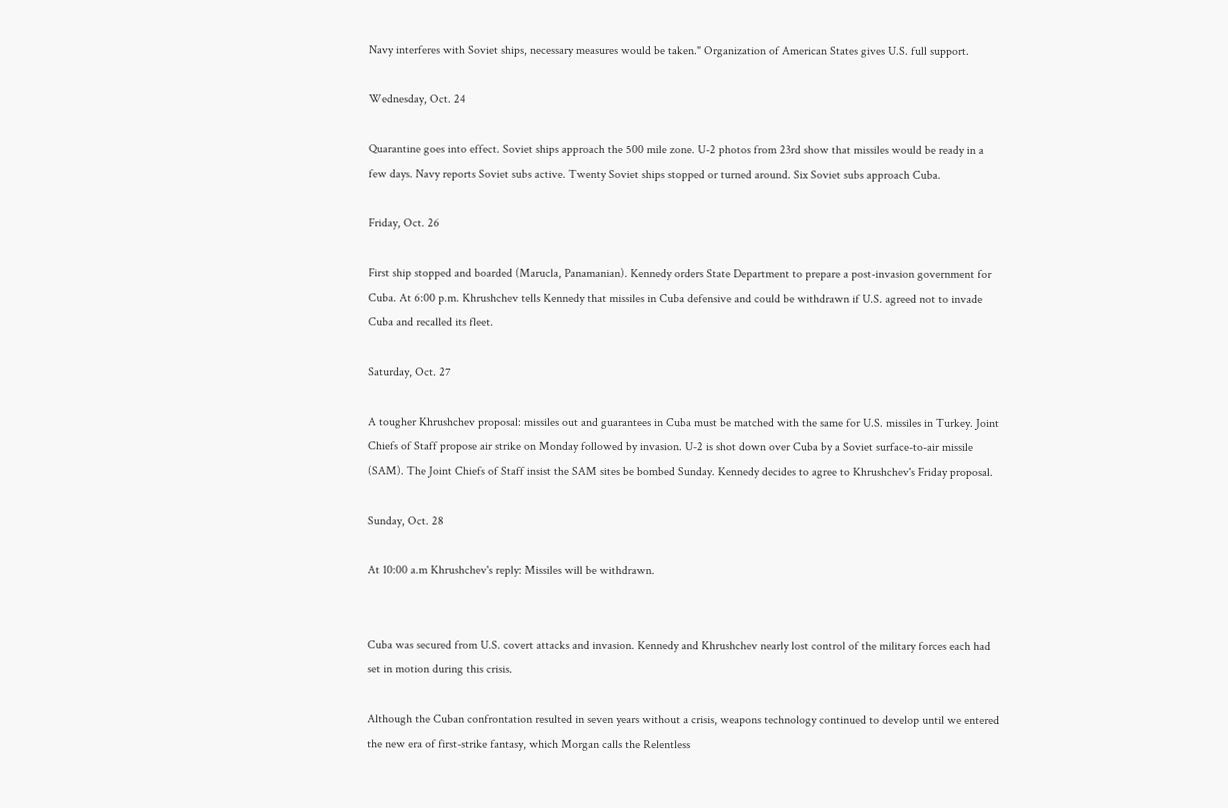Navy interferes with Soviet ships, necessary measures would be taken." Organization of American States gives U.S. full support.

Wednesday, Oct. 24

Quarantine goes into effect. Soviet ships approach the 500 mile zone. U-2 photos from 23rd show that missiles would be ready in a few days. Navy reports Soviet subs active. Twenty Soviet ships stopped or turned around. Six Soviet subs approach Cuba.

Friday, Oct. 26

First ship stopped and boarded (Marucla, Panamanian). Kennedy orders State Department to prepare a post-invasion government for Cuba. At 6:00 p.m. Khrushchev tells Kennedy that missiles in Cuba defensive and could be withdrawn if U.S. agreed not to invade Cuba and recalled its fleet.

Saturday, Oct. 27

A tougher Khrushchev proposal: missiles out and guarantees in Cuba must be matched with the same for U.S. missiles in Turkey. Joint Chiefs of Staff propose air strike on Monday followed by invasion. U-2 is shot down over Cuba by a Soviet surface-to-air missile (SAM). The Joint Chiefs of Staff insist the SAM sites be bombed Sunday. Kennedy decides to agree to Khrushchev's Friday proposal.

Sunday, Oct. 28

At 10:00 a.m Khrushchev's reply: Missiles will be withdrawn.


Cuba was secured from U.S. covert attacks and invasion. Kennedy and Khrushchev nearly lost control of the military forces each had set in motion during this crisis.

Although the Cuban confrontation resulted in seven years without a crisis, weapons technology continued to develop until we entered the new era of first-strike fantasy, which Morgan calls the Relentless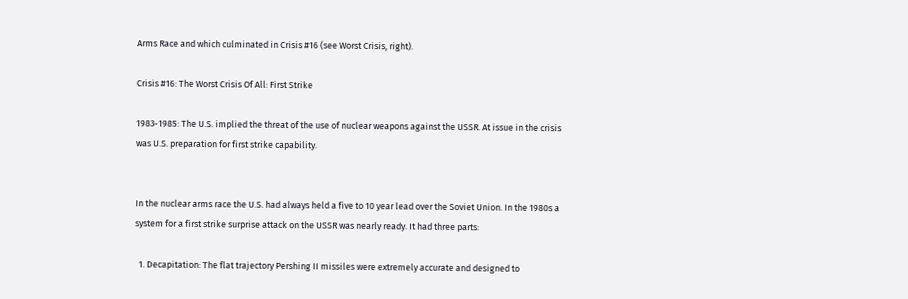Arms Race and which culminated in Crisis #16 (see Worst Crisis, right).

Crisis #16: The Worst Crisis Of All: First Strike

1983-1985: The U.S. implied the threat of the use of nuclear weapons against the USSR. At issue in the crisis was U.S. preparation for first strike capability.


In the nuclear arms race the U.S. had always held a five to 10 year lead over the Soviet Union. In the 1980s a system for a first strike surprise attack on the USSR was nearly ready. It had three parts:

  1. Decapitation: The flat trajectory Pershing II missiles were extremely accurate and designed to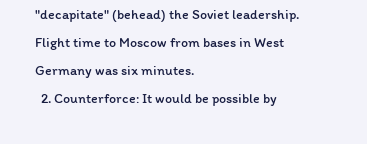"decapitate" (behead) the Soviet leadership. Flight time to Moscow from bases in West Germany was six minutes.
  2. Counterforce: It would be possible by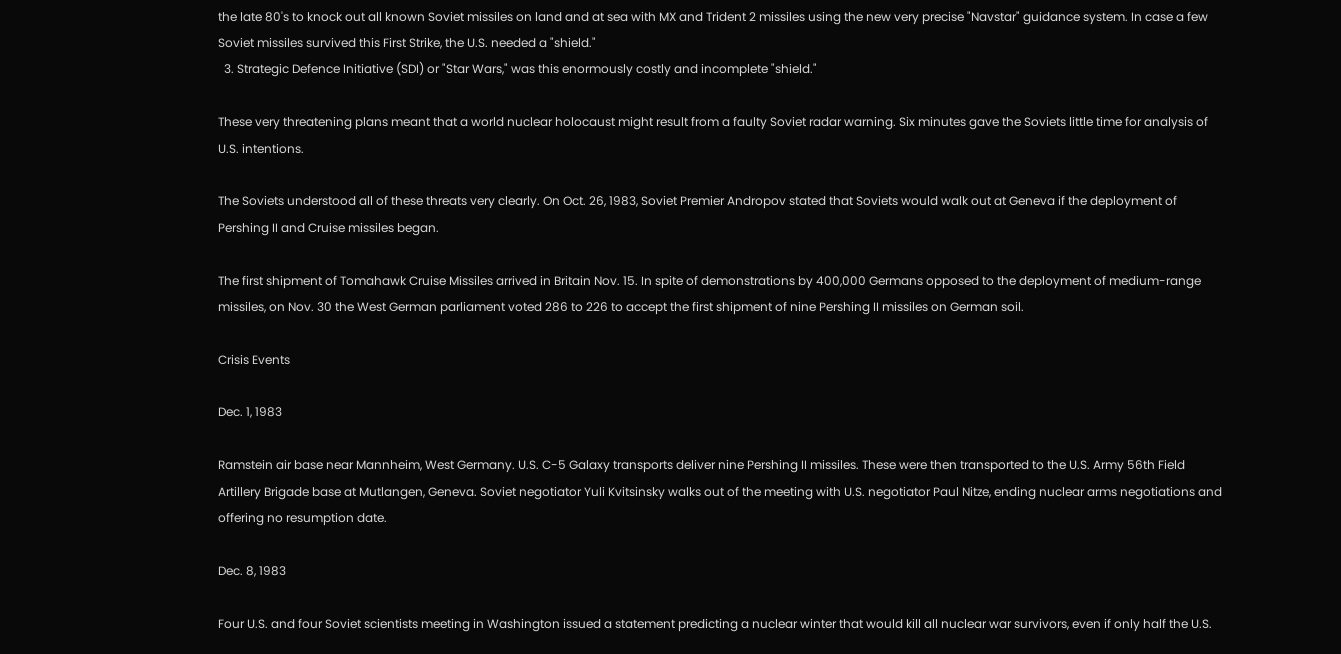the late 80's to knock out all known Soviet missiles on land and at sea with MX and Trident 2 missiles using the new very precise "Navstar" guidance system. In case a few Soviet missiles survived this First Strike, the U.S. needed a "shield."
  3. Strategic Defence Initiative (SDI) or "Star Wars," was this enormously costly and incomplete "shield."

These very threatening plans meant that a world nuclear holocaust might result from a faulty Soviet radar warning. Six minutes gave the Soviets little time for analysis of U.S. intentions.

The Soviets understood all of these threats very clearly. On Oct. 26, 1983, Soviet Premier Andropov stated that Soviets would walk out at Geneva if the deployment of Pershing II and Cruise missiles began.

The first shipment of Tomahawk Cruise Missiles arrived in Britain Nov. 15. In spite of demonstrations by 400,000 Germans opposed to the deployment of medium-range missiles, on Nov. 30 the West German parliament voted 286 to 226 to accept the first shipment of nine Pershing II missiles on German soil.

Crisis Events

Dec. 1, 1983

Ramstein air base near Mannheim, West Germany. U.S. C-5 Galaxy transports deliver nine Pershing II missiles. These were then transported to the U.S. Army 56th Field Artillery Brigade base at Mutlangen, Geneva. Soviet negotiator Yuli Kvitsinsky walks out of the meeting with U.S. negotiator Paul Nitze, ending nuclear arms negotiations and offering no resumption date.

Dec. 8, 1983

Four U.S. and four Soviet scientists meeting in Washington issued a statement predicting a nuclear winter that would kill all nuclear war survivors, even if only half the U.S.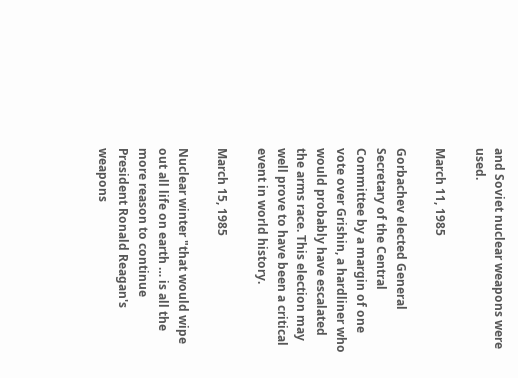and Soviet nuclear weapons were used.

March 11, 1985

Gorbachev elected General Secretary of the Central Committee by a margin of one vote over Grishin, a hardliner who would probably have escalated the arms race. This election may well prove to have been a critical event in world history.

March 15, 1985

Nuclear winter "that would wipe out all life on earth … is all the more reason to continue President Ronald Reagan's weapons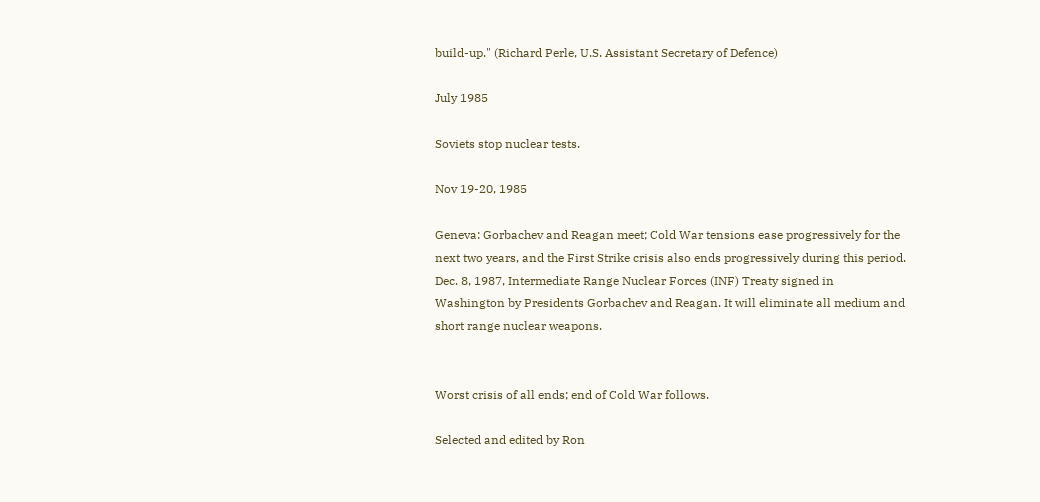build-up." (Richard Perle, U.S. Assistant Secretary of Defence)

July 1985

Soviets stop nuclear tests.

Nov 19-20, 1985

Geneva: Gorbachev and Reagan meet; Cold War tensions ease progressively for the next two years, and the First Strike crisis also ends progressively during this period. Dec. 8, 1987, Intermediate Range Nuclear Forces (INF) Treaty signed in Washington by Presidents Gorbachev and Reagan. It will eliminate all medium and short range nuclear weapons.


Worst crisis of all ends; end of Cold War follows.

Selected and edited by Ron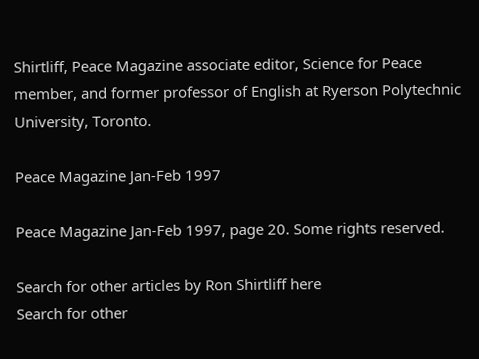Shirtliff, Peace Magazine associate editor, Science for Peace member, and former professor of English at Ryerson Polytechnic University, Toronto.

Peace Magazine Jan-Feb 1997

Peace Magazine Jan-Feb 1997, page 20. Some rights reserved.

Search for other articles by Ron Shirtliff here
Search for other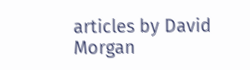articles by David Morgan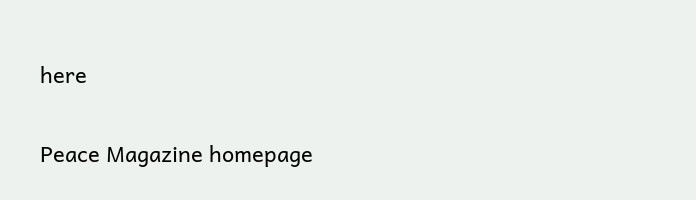here

Peace Magazine homepage